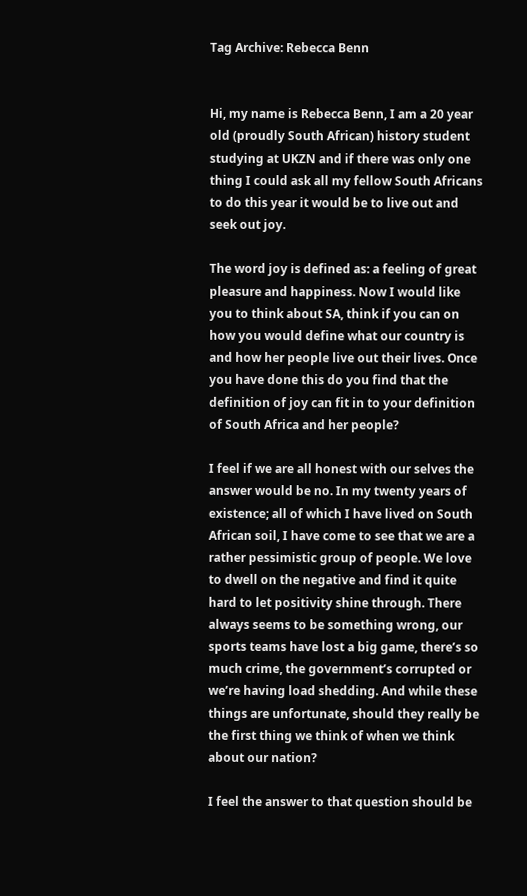Tag Archive: Rebecca Benn


Hi, my name is Rebecca Benn, I am a 20 year old (proudly South African) history student studying at UKZN and if there was only one thing I could ask all my fellow South Africans to do this year it would be to live out and seek out joy.

The word joy is defined as: a feeling of great pleasure and happiness. Now I would like you to think about SA, think if you can on how you would define what our country is and how her people live out their lives. Once you have done this do you find that the definition of joy can fit in to your definition of South Africa and her people?

I feel if we are all honest with our selves the answer would be no. In my twenty years of existence; all of which I have lived on South African soil, I have come to see that we are a rather pessimistic group of people. We love to dwell on the negative and find it quite hard to let positivity shine through. There always seems to be something wrong, our sports teams have lost a big game, there’s so much crime, the government’s corrupted or we’re having load shedding. And while these things are unfortunate, should they really be the first thing we think of when we think about our nation?

I feel the answer to that question should be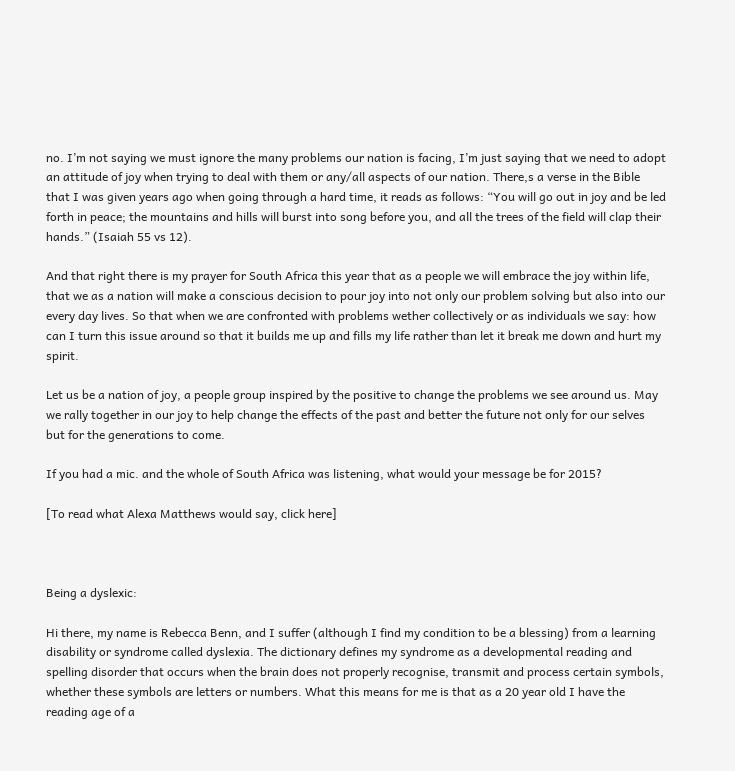no. I’m not saying we must ignore the many problems our nation is facing, I’m just saying that we need to adopt an attitude of joy when trying to deal with them or any/all aspects of our nation. There,s a verse in the Bible that I was given years ago when going through a hard time, it reads as follows: “You will go out in joy and be led forth in peace; the mountains and hills will burst into song before you, and all the trees of the field will clap their hands.” (Isaiah 55 vs 12).

And that right there is my prayer for South Africa this year that as a people we will embrace the joy within life, that we as a nation will make a conscious decision to pour joy into not only our problem solving but also into our every day lives. So that when we are confronted with problems wether collectively or as individuals we say: how can I turn this issue around so that it builds me up and fills my life rather than let it break me down and hurt my spirit.

Let us be a nation of joy, a people group inspired by the positive to change the problems we see around us. May we rally together in our joy to help change the effects of the past and better the future not only for our selves but for the generations to come.

If you had a mic. and the whole of South Africa was listening, what would your message be for 2015?

[To read what Alexa Matthews would say, click here]



Being a dyslexic:

Hi there, my name is Rebecca Benn, and I suffer (although I find my condition to be a blessing) from a learning disability or syndrome called dyslexia. The dictionary defines my syndrome as a developmental reading and spelling disorder that occurs when the brain does not properly recognise, transmit and process certain symbols, whether these symbols are letters or numbers. What this means for me is that as a 20 year old I have the reading age of a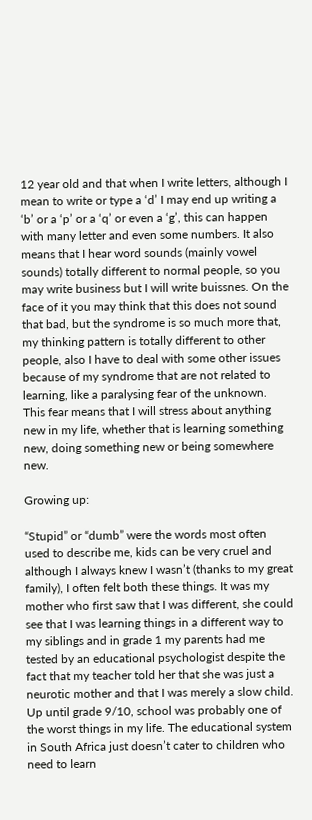12 year old and that when I write letters, although I mean to write or type a ‘d’ I may end up writing a ‘b’ or a ‘p’ or a ‘q’ or even a ‘g’, this can happen with many letter and even some numbers. It also means that I hear word sounds (mainly vowel sounds) totally different to normal people, so you may write business but I will write buissnes. On the face of it you may think that this does not sound that bad, but the syndrome is so much more that, my thinking pattern is totally different to other people, also I have to deal with some other issues because of my syndrome that are not related to learning, like a paralysing fear of the unknown. This fear means that I will stress about anything new in my life, whether that is learning something new, doing something new or being somewhere new.

Growing up:

“Stupid” or “dumb” were the words most often used to describe me, kids can be very cruel and although I always knew I wasn’t (thanks to my great family), I often felt both these things. It was my mother who first saw that I was different, she could see that I was learning things in a different way to my siblings and in grade 1 my parents had me tested by an educational psychologist despite the fact that my teacher told her that she was just a neurotic mother and that I was merely a slow child. Up until grade 9/10, school was probably one of the worst things in my life. The educational system in South Africa just doesn’t cater to children who need to learn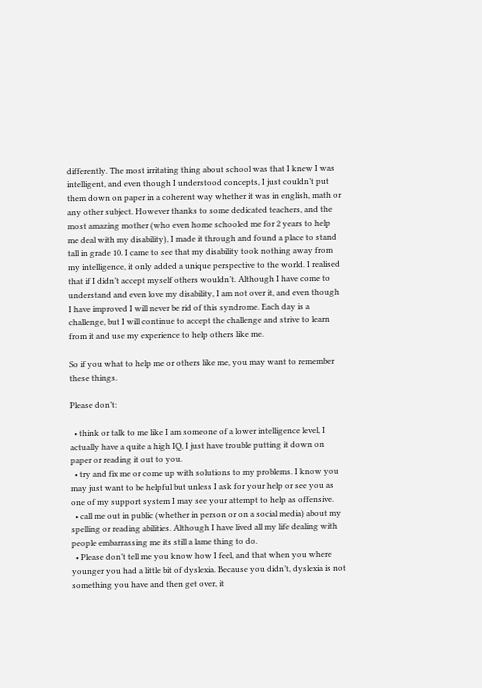differently. The most irritating thing about school was that I knew I was intelligent, and even though I understood concepts, I just couldn’t put them down on paper in a coherent way whether it was in english, math or any other subject. However thanks to some dedicated teachers, and the most amazing mother (who even home schooled me for 2 years to help me deal with my disability), I made it through and found a place to stand tall in grade 10. I came to see that my disability took nothing away from my intelligence, it only added a unique perspective to the world. I realised that if I didn’t accept myself others wouldn’t. Although I have come to understand and even love my disability, I am not over it, and even though I have improved I will never be rid of this syndrome. Each day is a challenge, but I will continue to accept the challenge and strive to learn from it and use my experience to help others like me.

So if you what to help me or others like me, you may want to remember these things.

Please don’t:

  • think or talk to me like I am someone of a lower intelligence level, I actually have a quite a high IQ, I just have trouble putting it down on paper or reading it out to you.
  • try and fix me or come up with solutions to my problems. I know you may just want to be helpful but unless I ask for your help or see you as one of my support system I may see your attempt to help as offensive.
  • call me out in public (whether in person or on a social media) about my spelling or reading abilities. Although I have lived all my life dealing with people embarrassing me its still a lame thing to do.
  • Please don’t tell me you know how I feel, and that when you where younger you had a little bit of dyslexia. Because you didn’t, dyslexia is not something you have and then get over, it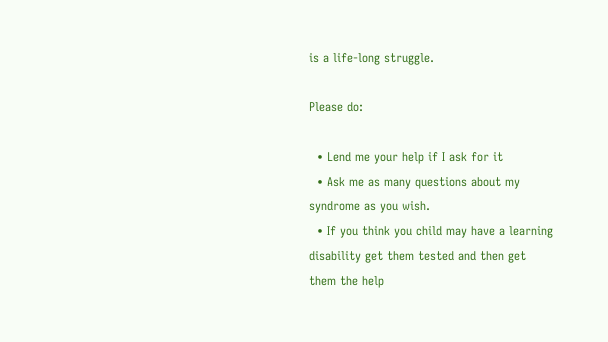is a life-long struggle.

Please do:

  • Lend me your help if I ask for it
  • Ask me as many questions about my syndrome as you wish.
  • If you think you child may have a learning disability get them tested and then get them the help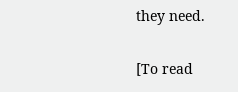they need.

[To read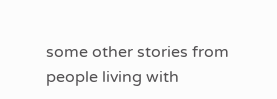some other stories from people living with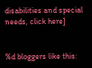disabilities and special needs, click here]


%d bloggers like this: